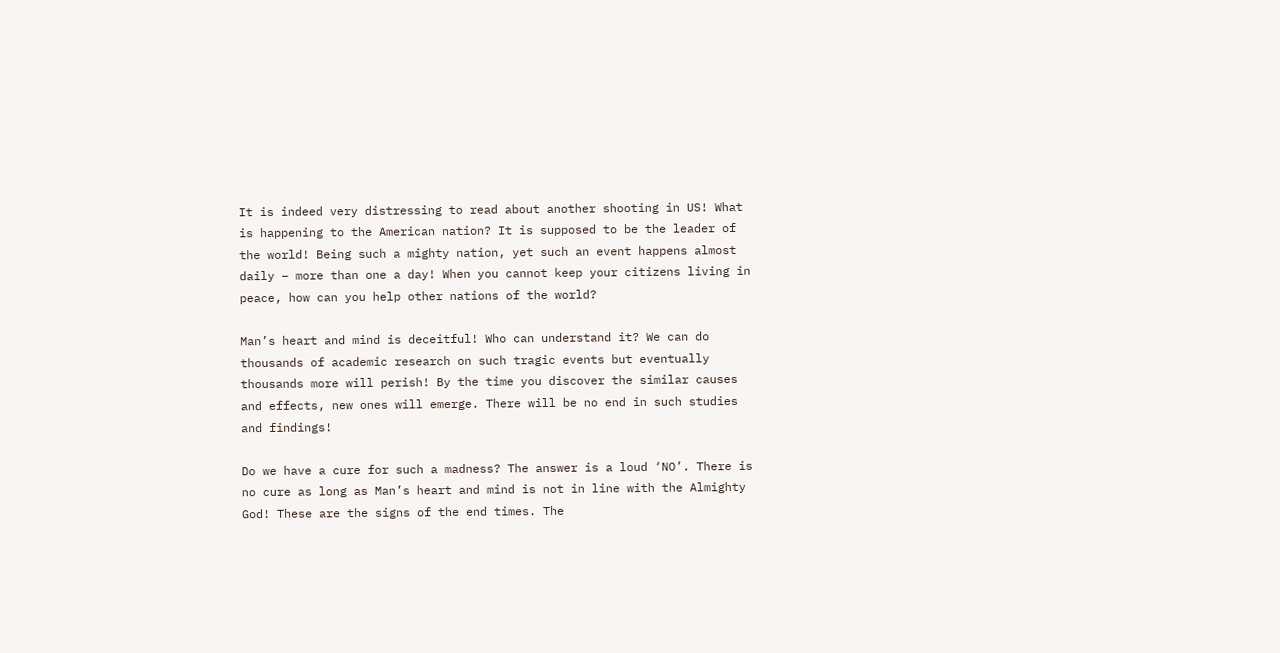It is indeed very distressing to read about another shooting in US! What is happening to the American nation? It is supposed to be the leader of the world! Being such a mighty nation, yet such an event happens almost daily – more than one a day! When you cannot keep your citizens living in peace, how can you help other nations of the world?

Man’s heart and mind is deceitful! Who can understand it? We can do thousands of academic research on such tragic events but eventually thousands more will perish! By the time you discover the similar causes and effects, new ones will emerge. There will be no end in such studies and findings!

Do we have a cure for such a madness? The answer is a loud ‘NO’. There is no cure as long as Man’s heart and mind is not in line with the Almighty God! These are the signs of the end times. The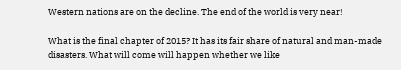Western nations are on the decline. The end of the world is very near!

What is the final chapter of 2015? It has its fair share of natural and man-made disasters. What will come will happen whether we like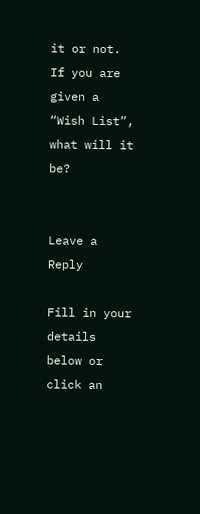it or not. If you are given a “Wish List”, what will it be?


Leave a Reply

Fill in your details below or click an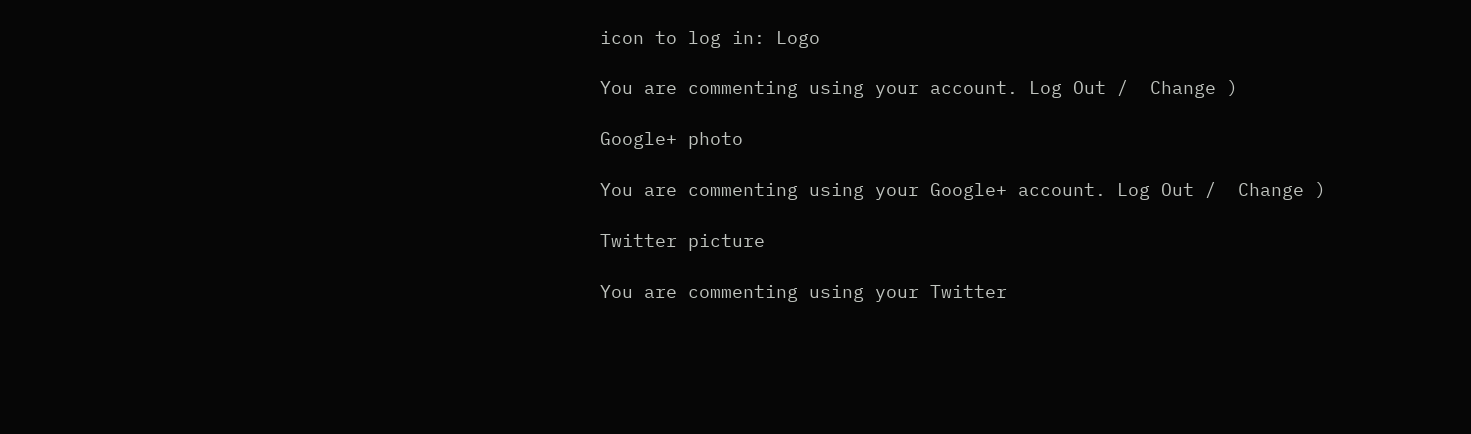icon to log in: Logo

You are commenting using your account. Log Out /  Change )

Google+ photo

You are commenting using your Google+ account. Log Out /  Change )

Twitter picture

You are commenting using your Twitter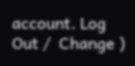account. Log Out /  Change )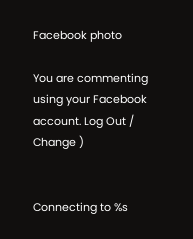Facebook photo

You are commenting using your Facebook account. Log Out /  Change )


Connecting to %s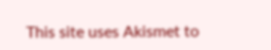This site uses Akismet to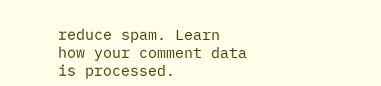reduce spam. Learn how your comment data is processed.